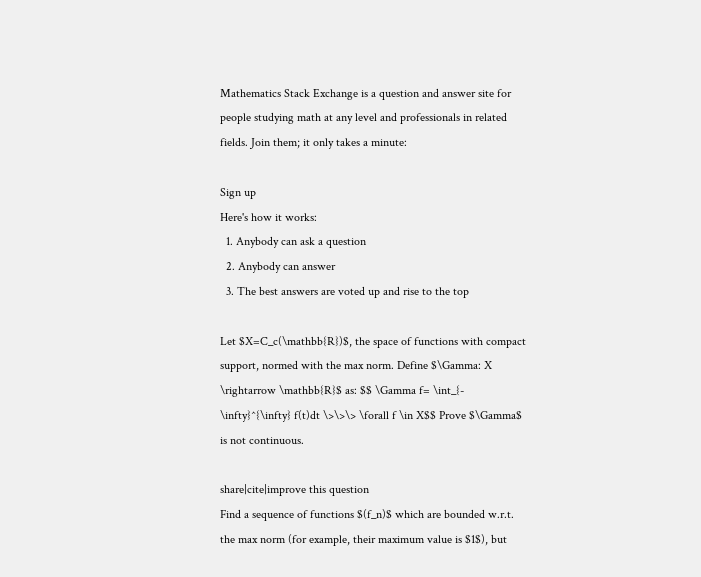Mathematics Stack Exchange is a question and answer site for people studying math at any level and professionals in related fields. Join them; it only takes a minute:

Sign up
Here's how it works:
  1. Anybody can ask a question
  2. Anybody can answer
  3. The best answers are voted up and rise to the top

Let $X=C_c(\mathbb{R})$, the space of functions with compact support, normed with the max norm. Define $\Gamma: X \rightarrow \mathbb{R}$ as: $$ \Gamma f= \int_{- \infty}^{\infty} f(t)dt \>\>\> \forall f \in X$$ Prove $\Gamma$ is not continuous.

share|cite|improve this question
Find a sequence of functions $(f_n)$ which are bounded w.r.t. the max norm (for example, their maximum value is $1$), but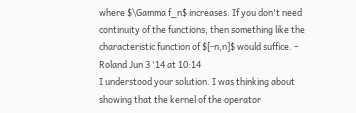where $\Gamma f_n$ increases. If you don't need continuity of the functions, then something like the characteristic function of $[-n,n]$ would suffice. – Roland Jun 3 '14 at 10:14
I understood your solution. I was thinking about showing that the kernel of the operator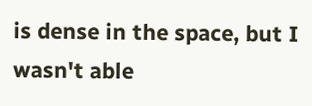is dense in the space, but I wasn't able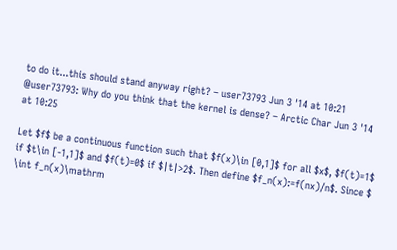to do it...this should stand anyway right? – user73793 Jun 3 '14 at 10:21
@user73793: Why do you think that the kernel is dense? – Arctic Char Jun 3 '14 at 10:25

Let $f$ be a continuous function such that $f(x)\in [0,1]$ for all $x$, $f(t)=1$ if $t\in [-1,1]$ and $f(t)=0$ if $|t|>2$. Then define $f_n(x):=f(nx)/n$. Since $ \int f_n(x)\mathrm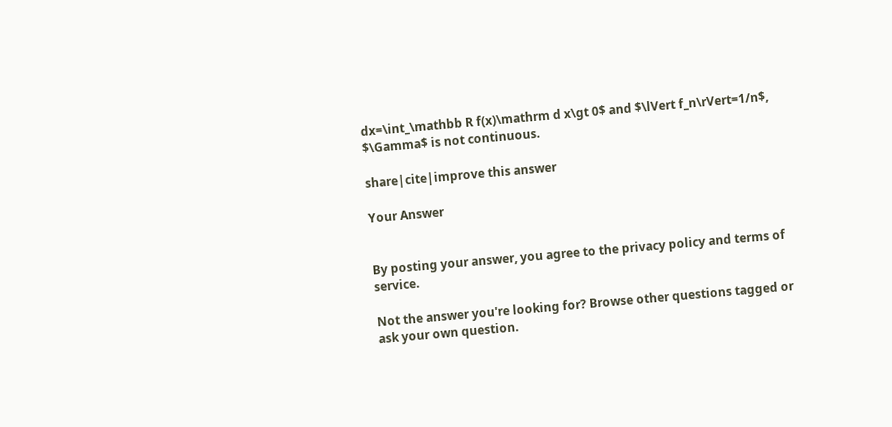dx=\int_\mathbb R f(x)\mathrm d x\gt 0$ and $\lVert f_n\rVert=1/n$, $\Gamma$ is not continuous.

share|cite|improve this answer

Your Answer


By posting your answer, you agree to the privacy policy and terms of service.

Not the answer you're looking for? Browse other questions tagged or ask your own question.